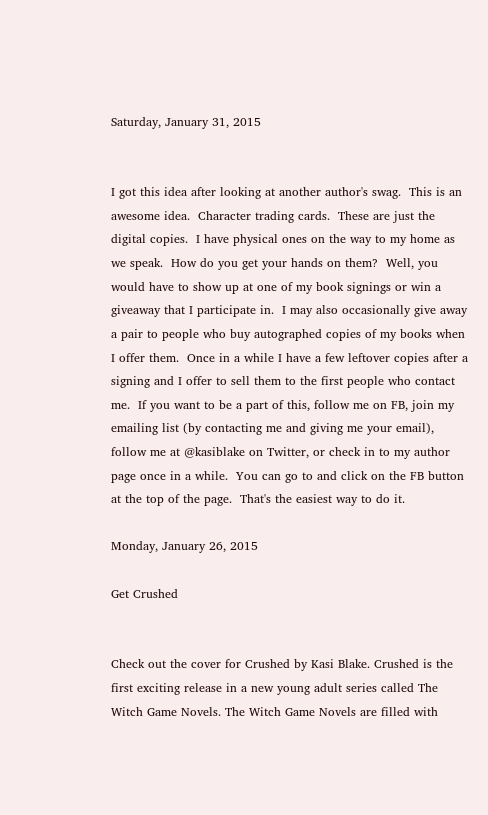Saturday, January 31, 2015


I got this idea after looking at another author's swag.  This is an awesome idea.  Character trading cards.  These are just the digital copies.  I have physical ones on the way to my home as we speak.  How do you get your hands on them?  Well, you would have to show up at one of my book signings or win a giveaway that I participate in.  I may also occasionally give away a pair to people who buy autographed copies of my books when I offer them.  Once in a while I have a few leftover copies after a signing and I offer to sell them to the first people who contact me.  If you want to be a part of this, follow me on FB, join my emailing list (by contacting me and giving me your email), follow me at @kasiblake on Twitter, or check in to my author page once in a while.  You can go to and click on the FB button at the top of the page.  That's the easiest way to do it.

Monday, January 26, 2015

Get Crushed


Check out the cover for Crushed by Kasi Blake. Crushed is the first exciting release in a new young adult series called The Witch Game Novels. The Witch Game Novels are filled with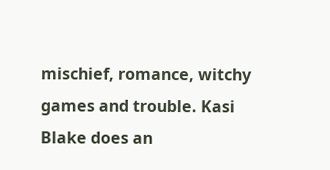mischief, romance, witchy games and trouble. Kasi Blake does an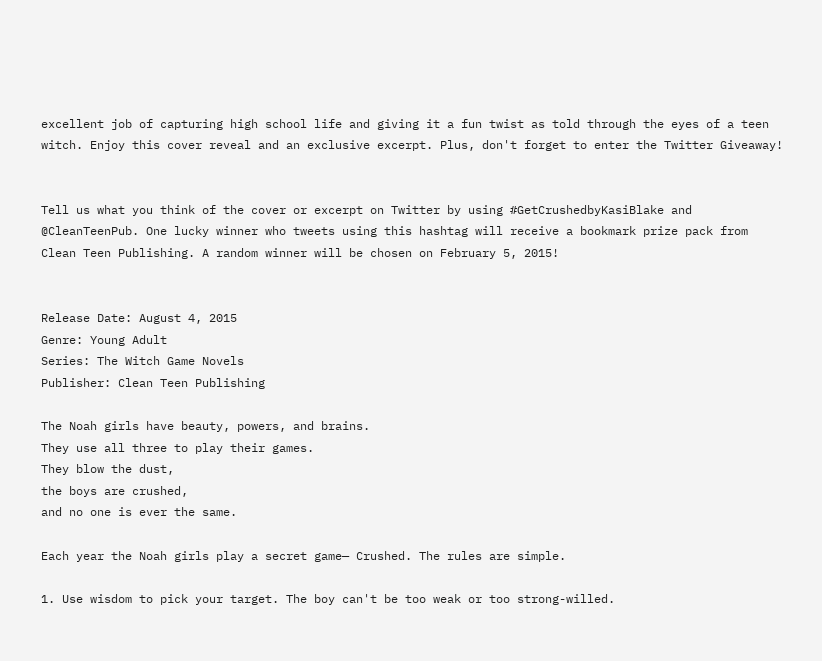excellent job of capturing high school life and giving it a fun twist as told through the eyes of a teen witch. Enjoy this cover reveal and an exclusive excerpt. Plus, don't forget to enter the Twitter Giveaway!


Tell us what you think of the cover or excerpt on Twitter by using #GetCrushedbyKasiBlake and @CleanTeenPub. One lucky winner who tweets using this hashtag will receive a bookmark prize pack from Clean Teen Publishing. A random winner will be chosen on February 5, 2015!


Release Date: August 4, 2015
Genre: Young Adult
Series: The Witch Game Novels
Publisher: Clean Teen Publishing

The Noah girls have beauty, powers, and brains.
They use all three to play their games.
They blow the dust,
the boys are crushed,
and no one is ever the same.

Each year the Noah girls play a secret game— Crushed. The rules are simple.

1. Use wisdom to pick your target. The boy can't be too weak or too strong-willed.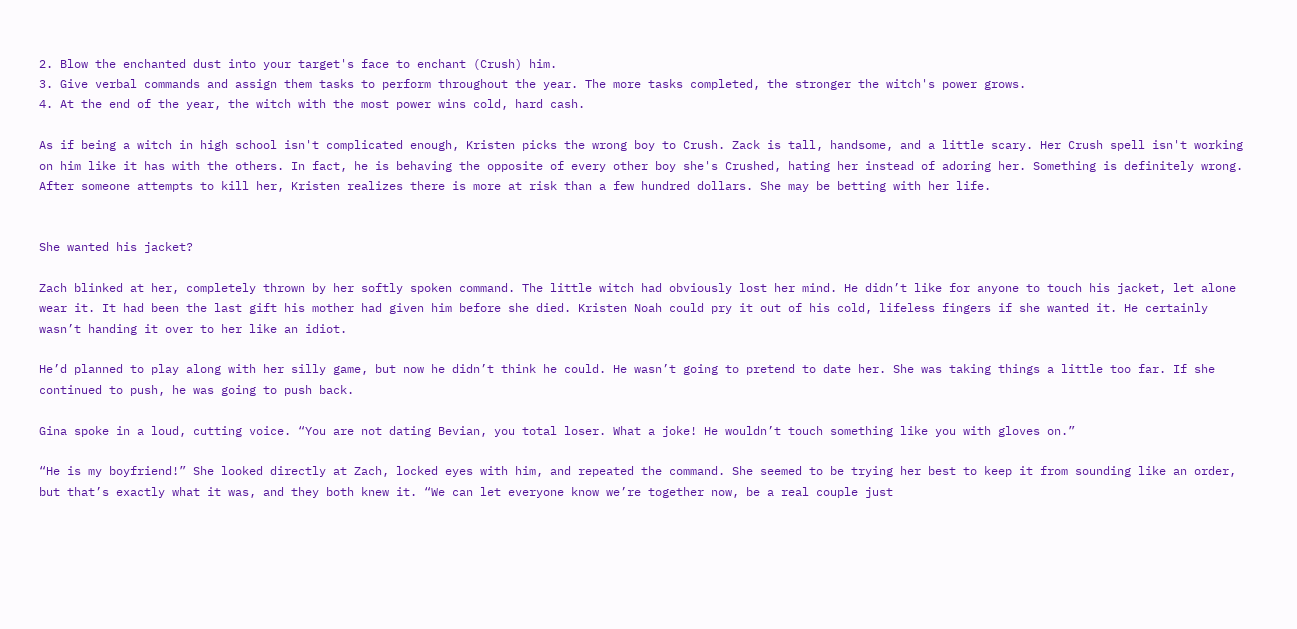2. Blow the enchanted dust into your target's face to enchant (Crush) him.
3. Give verbal commands and assign them tasks to perform throughout the year. The more tasks completed, the stronger the witch's power grows.
4. At the end of the year, the witch with the most power wins cold, hard cash.

As if being a witch in high school isn't complicated enough, Kristen picks the wrong boy to Crush. Zack is tall, handsome, and a little scary. Her Crush spell isn't working on him like it has with the others. In fact, he is behaving the opposite of every other boy she's Crushed, hating her instead of adoring her. Something is definitely wrong. After someone attempts to kill her, Kristen realizes there is more at risk than a few hundred dollars. She may be betting with her life.


She wanted his jacket?

Zach blinked at her, completely thrown by her softly spoken command. The little witch had obviously lost her mind. He didn’t like for anyone to touch his jacket, let alone wear it. It had been the last gift his mother had given him before she died. Kristen Noah could pry it out of his cold, lifeless fingers if she wanted it. He certainly wasn’t handing it over to her like an idiot.

He’d planned to play along with her silly game, but now he didn’t think he could. He wasn’t going to pretend to date her. She was taking things a little too far. If she continued to push, he was going to push back.

Gina spoke in a loud, cutting voice. “You are not dating Bevian, you total loser. What a joke! He wouldn’t touch something like you with gloves on.”

“He is my boyfriend!” She looked directly at Zach, locked eyes with him, and repeated the command. She seemed to be trying her best to keep it from sounding like an order, but that’s exactly what it was, and they both knew it. “We can let everyone know we’re together now, be a real couple just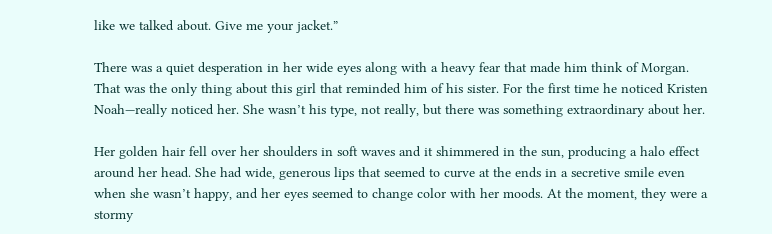like we talked about. Give me your jacket.”

There was a quiet desperation in her wide eyes along with a heavy fear that made him think of Morgan. That was the only thing about this girl that reminded him of his sister. For the first time he noticed Kristen Noah—really noticed her. She wasn’t his type, not really, but there was something extraordinary about her.

Her golden hair fell over her shoulders in soft waves and it shimmered in the sun, producing a halo effect around her head. She had wide, generous lips that seemed to curve at the ends in a secretive smile even when she wasn’t happy, and her eyes seemed to change color with her moods. At the moment, they were a stormy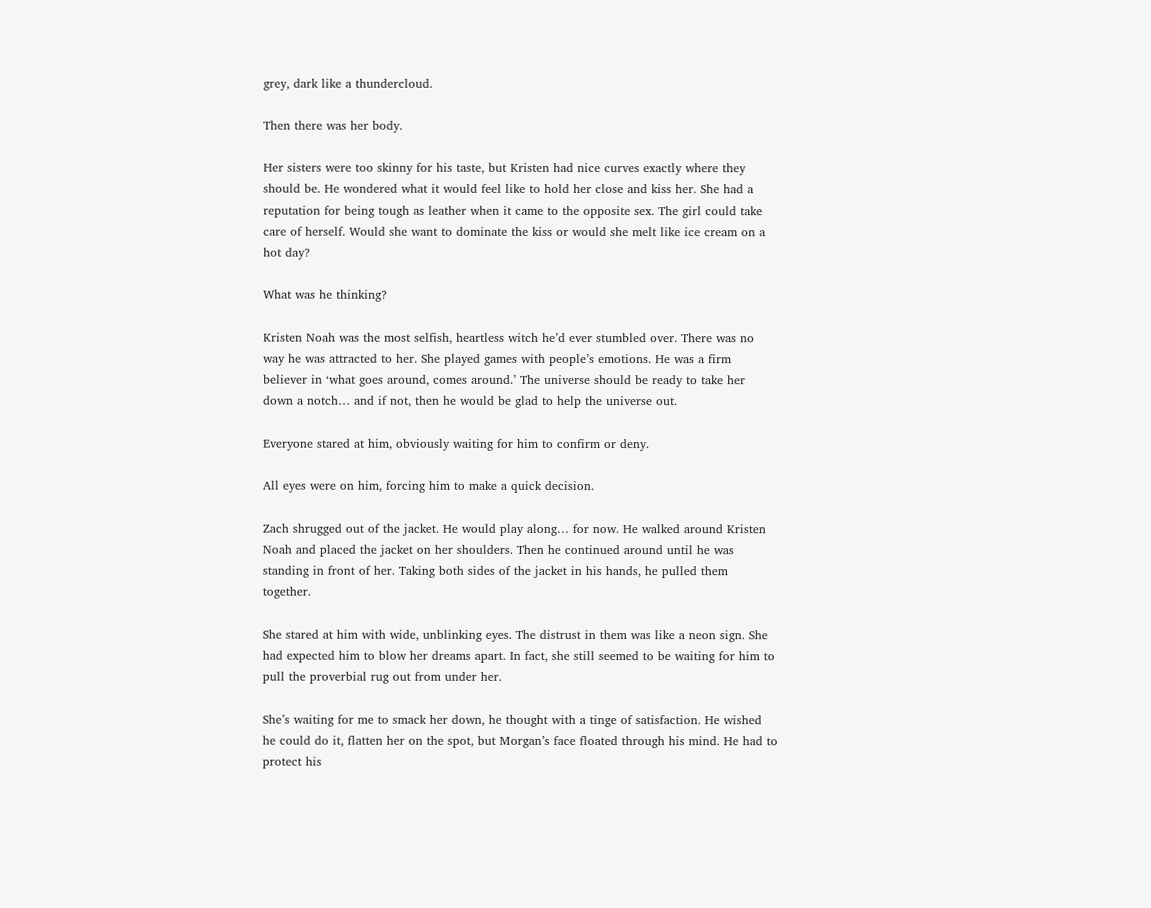grey, dark like a thundercloud.

Then there was her body.

Her sisters were too skinny for his taste, but Kristen had nice curves exactly where they should be. He wondered what it would feel like to hold her close and kiss her. She had a reputation for being tough as leather when it came to the opposite sex. The girl could take care of herself. Would she want to dominate the kiss or would she melt like ice cream on a hot day?

What was he thinking?

Kristen Noah was the most selfish, heartless witch he’d ever stumbled over. There was no way he was attracted to her. She played games with people’s emotions. He was a firm believer in ‘what goes around, comes around.’ The universe should be ready to take her down a notch… and if not, then he would be glad to help the universe out.

Everyone stared at him, obviously waiting for him to confirm or deny.

All eyes were on him, forcing him to make a quick decision.

Zach shrugged out of the jacket. He would play along… for now. He walked around Kristen Noah and placed the jacket on her shoulders. Then he continued around until he was standing in front of her. Taking both sides of the jacket in his hands, he pulled them together.

She stared at him with wide, unblinking eyes. The distrust in them was like a neon sign. She had expected him to blow her dreams apart. In fact, she still seemed to be waiting for him to pull the proverbial rug out from under her.

She’s waiting for me to smack her down, he thought with a tinge of satisfaction. He wished he could do it, flatten her on the spot, but Morgan’s face floated through his mind. He had to protect his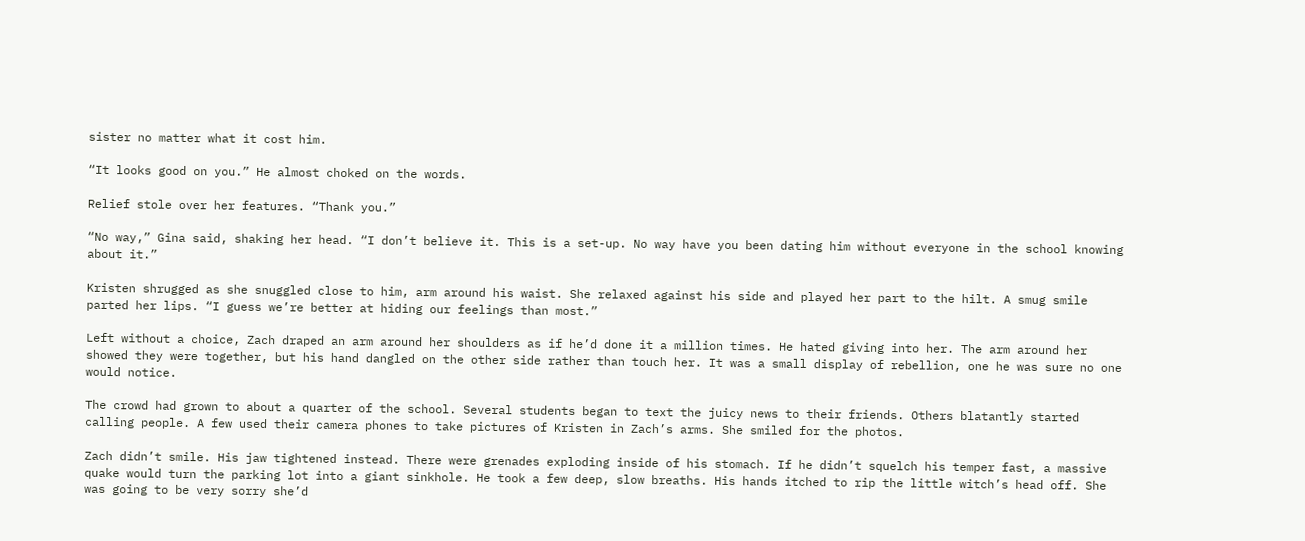sister no matter what it cost him.

“It looks good on you.” He almost choked on the words.

Relief stole over her features. “Thank you.”

“No way,” Gina said, shaking her head. “I don’t believe it. This is a set-up. No way have you been dating him without everyone in the school knowing about it.”

Kristen shrugged as she snuggled close to him, arm around his waist. She relaxed against his side and played her part to the hilt. A smug smile parted her lips. “I guess we’re better at hiding our feelings than most.”

Left without a choice, Zach draped an arm around her shoulders as if he’d done it a million times. He hated giving into her. The arm around her showed they were together, but his hand dangled on the other side rather than touch her. It was a small display of rebellion, one he was sure no one would notice.

The crowd had grown to about a quarter of the school. Several students began to text the juicy news to their friends. Others blatantly started calling people. A few used their camera phones to take pictures of Kristen in Zach’s arms. She smiled for the photos.

Zach didn’t smile. His jaw tightened instead. There were grenades exploding inside of his stomach. If he didn’t squelch his temper fast, a massive quake would turn the parking lot into a giant sinkhole. He took a few deep, slow breaths. His hands itched to rip the little witch’s head off. She was going to be very sorry she’d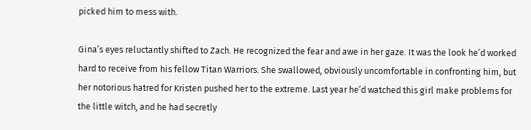picked him to mess with.

Gina’s eyes reluctantly shifted to Zach. He recognized the fear and awe in her gaze. It was the look he’d worked hard to receive from his fellow Titan Warriors. She swallowed, obviously uncomfortable in confronting him, but her notorious hatred for Kristen pushed her to the extreme. Last year he’d watched this girl make problems for the little witch, and he had secretly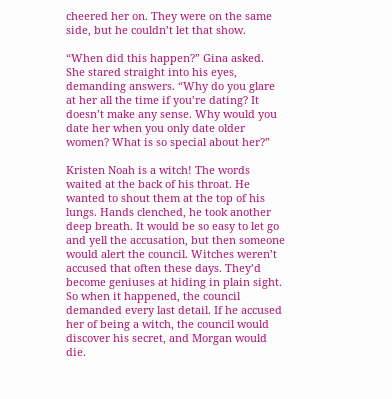cheered her on. They were on the same side, but he couldn’t let that show.

“When did this happen?” Gina asked. She stared straight into his eyes, demanding answers. “Why do you glare at her all the time if you’re dating? It doesn’t make any sense. Why would you date her when you only date older women? What is so special about her?”

Kristen Noah is a witch! The words waited at the back of his throat. He wanted to shout them at the top of his lungs. Hands clenched, he took another deep breath. It would be so easy to let go and yell the accusation, but then someone would alert the council. Witches weren’t accused that often these days. They’d become geniuses at hiding in plain sight. So when it happened, the council demanded every last detail. If he accused her of being a witch, the council would discover his secret, and Morgan would die.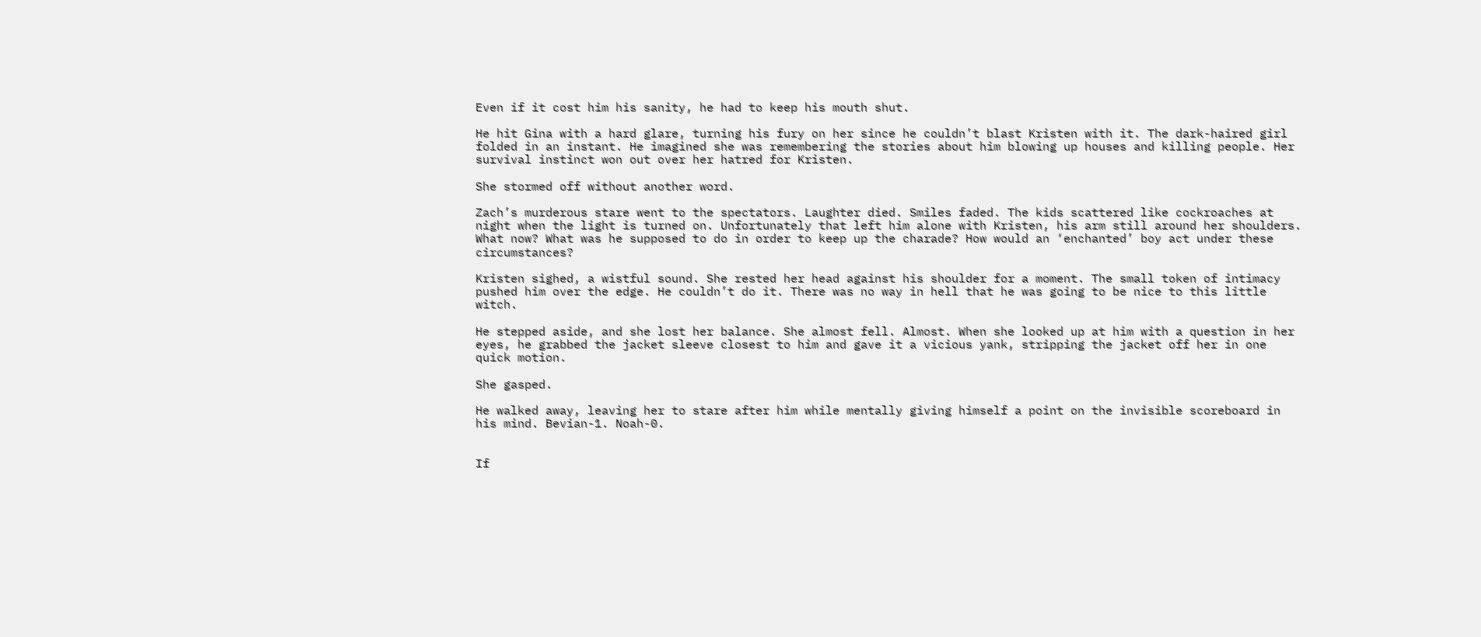Even if it cost him his sanity, he had to keep his mouth shut.

He hit Gina with a hard glare, turning his fury on her since he couldn’t blast Kristen with it. The dark-haired girl folded in an instant. He imagined she was remembering the stories about him blowing up houses and killing people. Her survival instinct won out over her hatred for Kristen.

She stormed off without another word.

Zach’s murderous stare went to the spectators. Laughter died. Smiles faded. The kids scattered like cockroaches at night when the light is turned on. Unfortunately that left him alone with Kristen, his arm still around her shoulders. What now? What was he supposed to do in order to keep up the charade? How would an ‘enchanted’ boy act under these circumstances?

Kristen sighed, a wistful sound. She rested her head against his shoulder for a moment. The small token of intimacy pushed him over the edge. He couldn’t do it. There was no way in hell that he was going to be nice to this little witch.

He stepped aside, and she lost her balance. She almost fell. Almost. When she looked up at him with a question in her eyes, he grabbed the jacket sleeve closest to him and gave it a vicious yank, stripping the jacket off her in one quick motion.

She gasped.

He walked away, leaving her to stare after him while mentally giving himself a point on the invisible scoreboard in his mind. Bevian-1. Noah-0.


If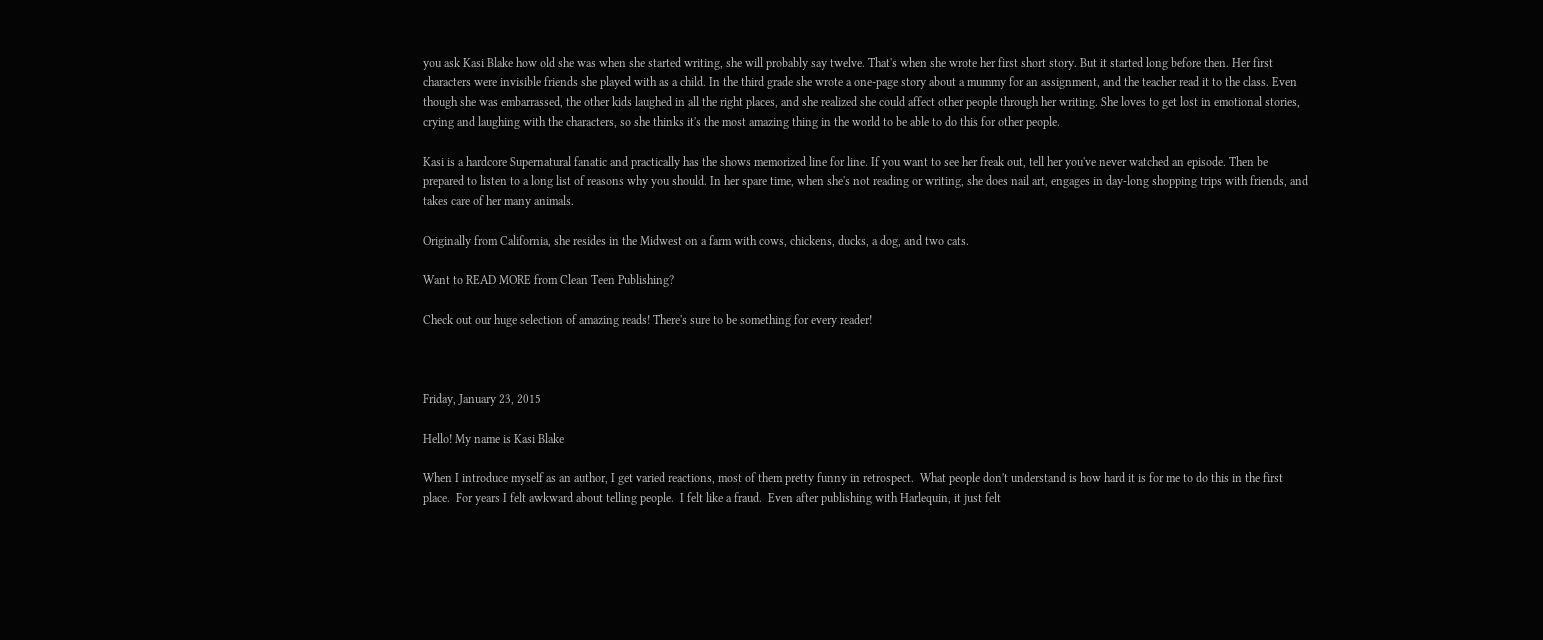you ask Kasi Blake how old she was when she started writing, she will probably say twelve. That's when she wrote her first short story. But it started long before then. Her first characters were invisible friends she played with as a child. In the third grade she wrote a one-page story about a mummy for an assignment, and the teacher read it to the class. Even though she was embarrassed, the other kids laughed in all the right places, and she realized she could affect other people through her writing. She loves to get lost in emotional stories, crying and laughing with the characters, so she thinks it's the most amazing thing in the world to be able to do this for other people.

Kasi is a hardcore Supernatural fanatic and practically has the shows memorized line for line. If you want to see her freak out, tell her you've never watched an episode. Then be prepared to listen to a long list of reasons why you should. In her spare time, when she's not reading or writing, she does nail art, engages in day-long shopping trips with friends, and takes care of her many animals.

Originally from California, she resides in the Midwest on a farm with cows, chickens, ducks, a dog, and two cats.

Want to READ MORE from Clean Teen Publishing?

Check out our huge selection of amazing reads! There's sure to be something for every reader!



Friday, January 23, 2015

Hello! My name is Kasi Blake

When I introduce myself as an author, I get varied reactions, most of them pretty funny in retrospect.  What people don't understand is how hard it is for me to do this in the first place.  For years I felt awkward about telling people.  I felt like a fraud.  Even after publishing with Harlequin, it just felt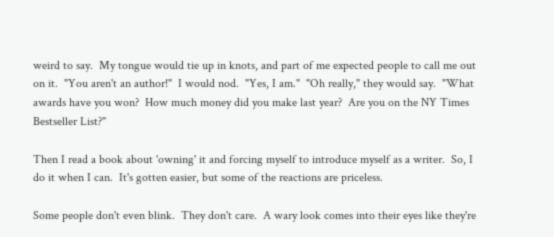weird to say.  My tongue would tie up in knots, and part of me expected people to call me out on it.  "You aren't an author!"  I would nod.  "Yes, I am."  "Oh really," they would say.  "What awards have you won?  How much money did you make last year?  Are you on the NY Times Bestseller List?"

Then I read a book about 'owning' it and forcing myself to introduce myself as a writer.  So, I do it when I can.  It's gotten easier, but some of the reactions are priceless.

Some people don't even blink.  They don't care.  A wary look comes into their eyes like they're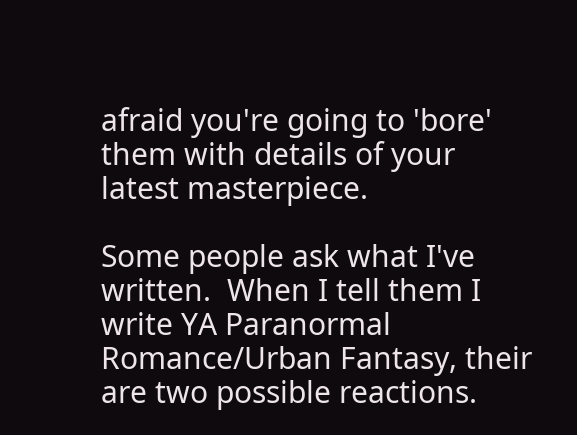afraid you're going to 'bore' them with details of your latest masterpiece.

Some people ask what I've written.  When I tell them I write YA Paranormal Romance/Urban Fantasy, their are two possible reactions.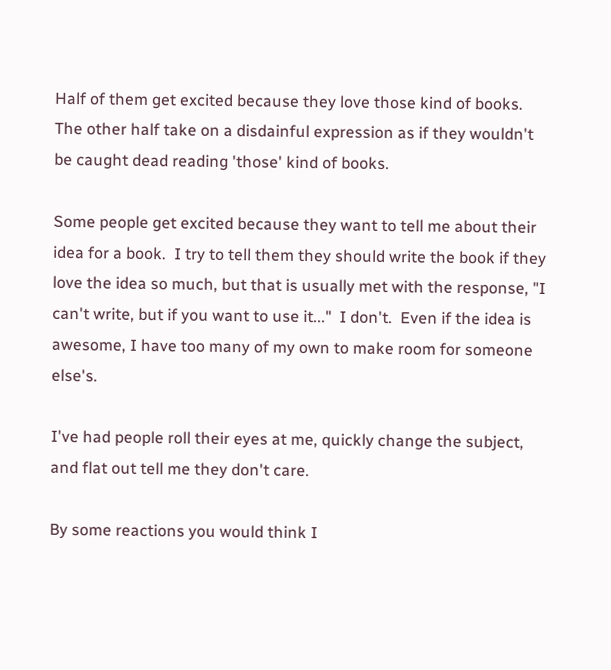Half of them get excited because they love those kind of books.  The other half take on a disdainful expression as if they wouldn't be caught dead reading 'those' kind of books.

Some people get excited because they want to tell me about their idea for a book.  I try to tell them they should write the book if they love the idea so much, but that is usually met with the response, "I can't write, but if you want to use it..."  I don't.  Even if the idea is awesome, I have too many of my own to make room for someone else's.

I've had people roll their eyes at me, quickly change the subject, and flat out tell me they don't care.

By some reactions you would think I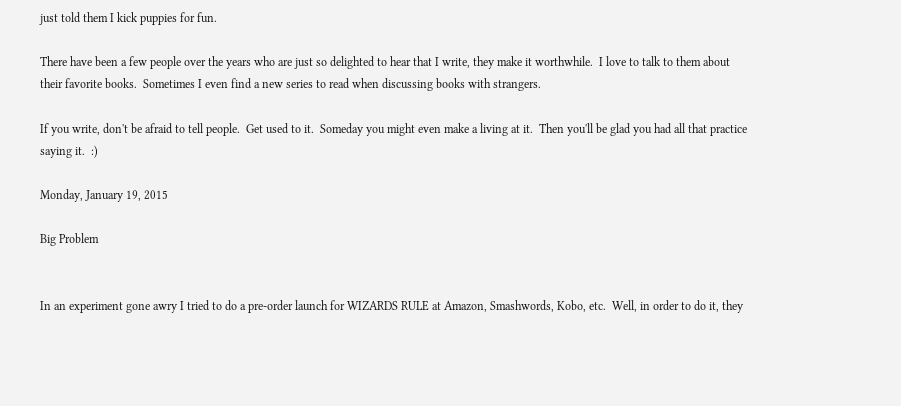just told them I kick puppies for fun.

There have been a few people over the years who are just so delighted to hear that I write, they make it worthwhile.  I love to talk to them about their favorite books.  Sometimes I even find a new series to read when discussing books with strangers.

If you write, don't be afraid to tell people.  Get used to it.  Someday you might even make a living at it.  Then you'll be glad you had all that practice saying it.  :)

Monday, January 19, 2015

Big Problem


In an experiment gone awry I tried to do a pre-order launch for WIZARDS RULE at Amazon, Smashwords, Kobo, etc.  Well, in order to do it, they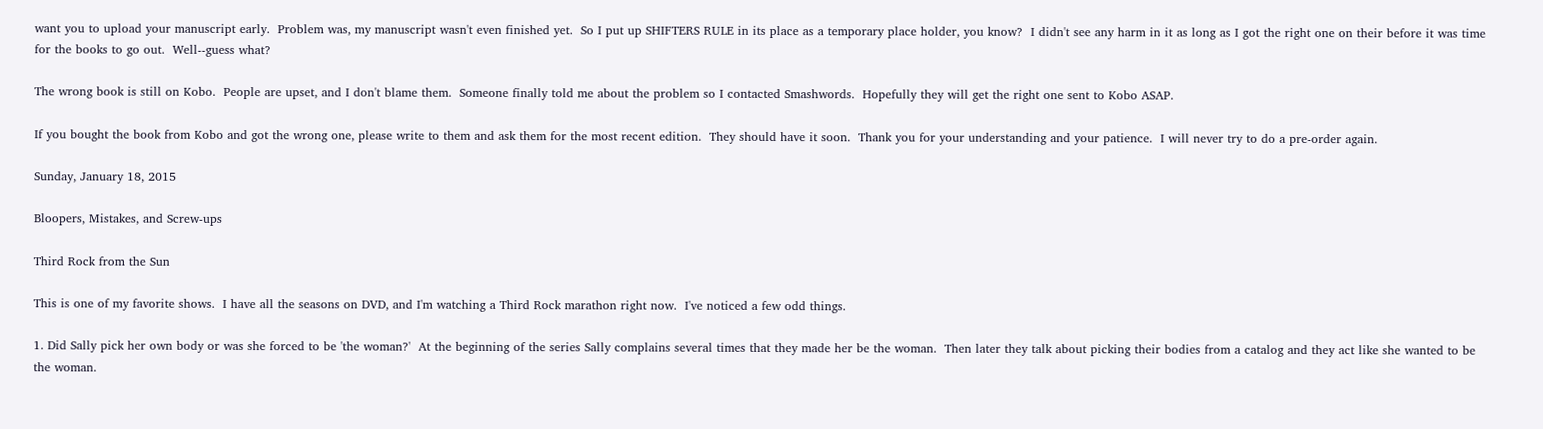want you to upload your manuscript early.  Problem was, my manuscript wasn't even finished yet.  So I put up SHIFTERS RULE in its place as a temporary place holder, you know?  I didn't see any harm in it as long as I got the right one on their before it was time for the books to go out.  Well--guess what?

The wrong book is still on Kobo.  People are upset, and I don't blame them.  Someone finally told me about the problem so I contacted Smashwords.  Hopefully they will get the right one sent to Kobo ASAP.

If you bought the book from Kobo and got the wrong one, please write to them and ask them for the most recent edition.  They should have it soon.  Thank you for your understanding and your patience.  I will never try to do a pre-order again.

Sunday, January 18, 2015

Bloopers, Mistakes, and Screw-ups

Third Rock from the Sun

This is one of my favorite shows.  I have all the seasons on DVD, and I'm watching a Third Rock marathon right now.  I've noticed a few odd things.

1. Did Sally pick her own body or was she forced to be 'the woman?'  At the beginning of the series Sally complains several times that they made her be the woman.  Then later they talk about picking their bodies from a catalog and they act like she wanted to be the woman.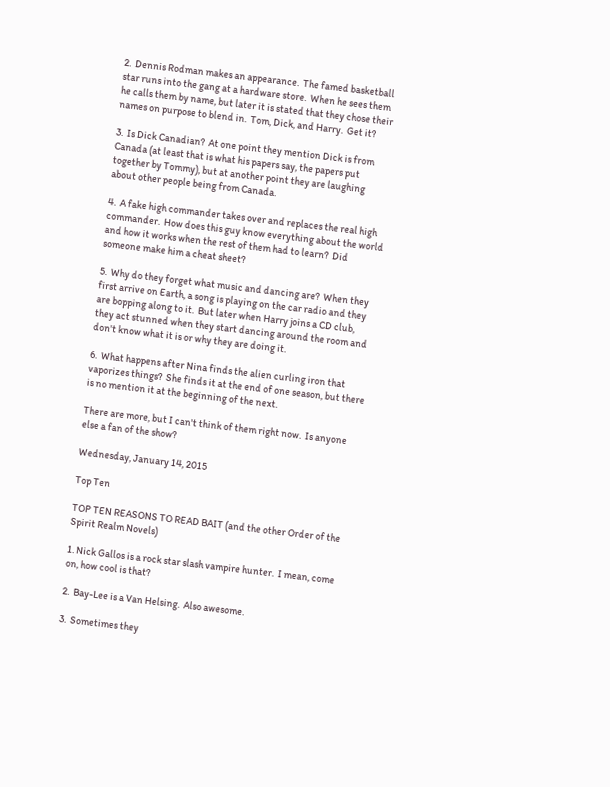2.  Dennis Rodman makes an appearance.  The famed basketball star runs into the gang at a hardware store.  When he sees them he calls them by name, but later it is stated that they chose their names on purpose to blend in.  Tom, Dick, and Harry.  Get it?

3.  Is Dick Canadian?  At one point they mention Dick is from Canada (at least that is what his papers say, the papers put together by Tommy), but at another point they are laughing about other people being from Canada.

4.  A fake high commander takes over and replaces the real high commander.  How does this guy know everything about the world and how it works when the rest of them had to learn?  Did someone make him a cheat sheet?

5.  Why do they forget what music and dancing are?  When they first arrive on Earth, a song is playing on the car radio and they are bopping along to it.  But later when Harry joins a CD club, they act stunned when they start dancing around the room and don't know what it is or why they are doing it.

6.  What happens after Nina finds the alien curling iron that vaporizes things?  She finds it at the end of one season, but there is no mention it at the beginning of the next.

There are more, but I can't think of them right now.  Is anyone else a fan of the show?

Wednesday, January 14, 2015

Top Ten

TOP TEN REASONS TO READ BAIT (and the other Order of the Spirit Realm Novels)

1. Nick Gallos is a rock star slash vampire hunter.  I mean, come on, how cool is that?

2.  Bay-Lee is a Van Helsing.  Also awesome.

3.  Sometimes they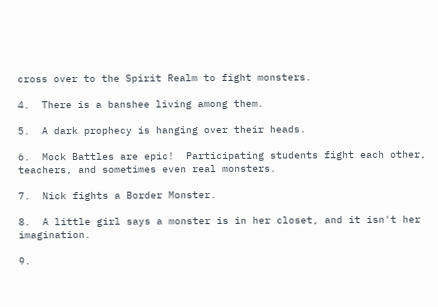cross over to the Spirit Realm to fight monsters.

4.  There is a banshee living among them.

5.  A dark prophecy is hanging over their heads.

6.  Mock Battles are epic!  Participating students fight each other, teachers, and sometimes even real monsters.

7.  Nick fights a Border Monster.

8.  A little girl says a monster is in her closet, and it isn't her imagination.

9.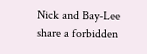Nick and Bay-Lee share a forbidden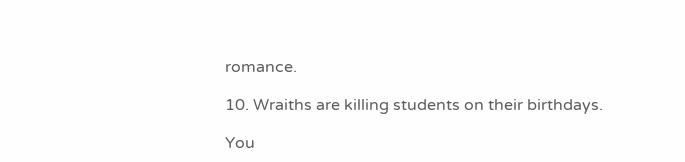romance.

10. Wraiths are killing students on their birthdays.

You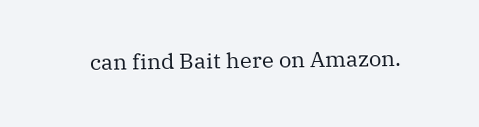can find Bait here on Amazon.